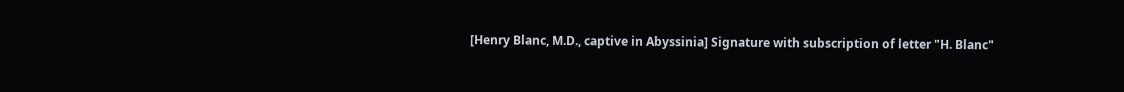[Henry Blanc, M.D., captive in Abyssinia] Signature with subscription of letter "H. Blanc"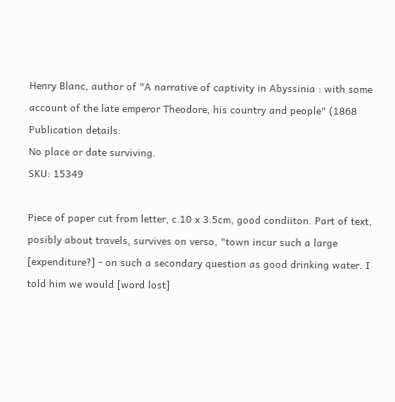Henry Blanc, author of "A narrative of captivity in Abyssinia : with some account of the late emperor Theodore, his country and people" (1868
Publication details:
No place or date surviving.
SKU: 15349

Piece of paper cut from letter, c.10 x 3.5cm, good condiiton. Part of text, posibly about travels, survives on verso, "town incur such a large [expenditure?] - on such a secondary question as good drinking water. I told him we would [word lost]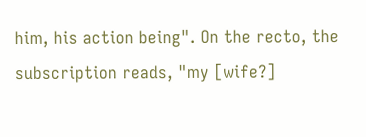him, his action being". On the recto, the subscription reads, "my [wife?]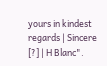yours in kindest regards | Sincere [?] | H Blanc".